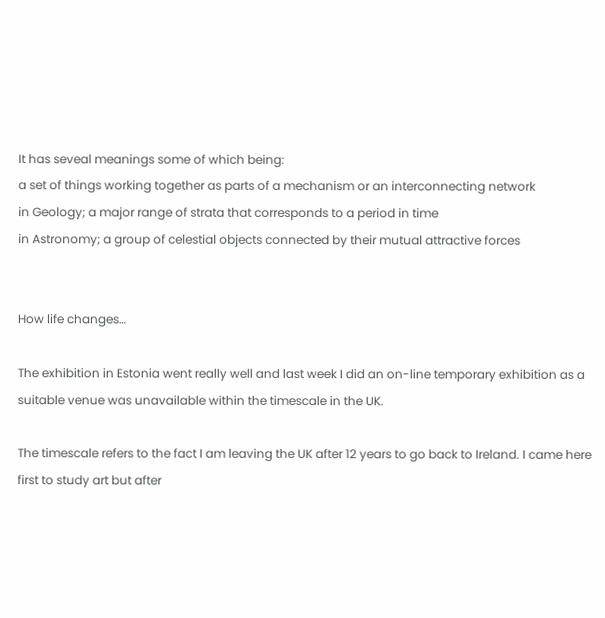It has seveal meanings some of which being:
a set of things working together as parts of a mechanism or an interconnecting network
in Geology; a major range of strata that corresponds to a period in time
in Astronomy; a group of celestial objects connected by their mutual attractive forces


How life changes…

The exhibition in Estonia went really well and last week I did an on-line temporary exhibition as a suitable venue was unavailable within the timescale in the UK.

The timescale refers to the fact I am leaving the UK after 12 years to go back to Ireland. I came here first to study art but after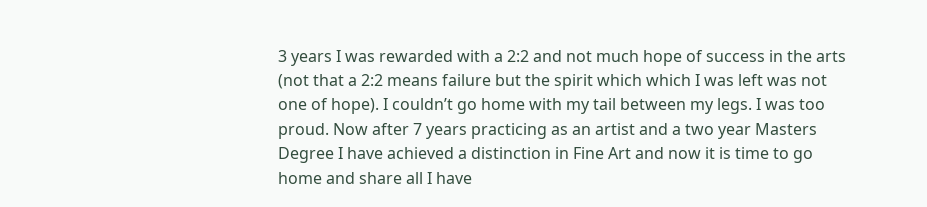3 years I was rewarded with a 2:2 and not much hope of success in the arts (not that a 2:2 means failure but the spirit which which I was left was not one of hope). I couldn’t go home with my tail between my legs. I was too proud. Now after 7 years practicing as an artist and a two year Masters Degree I have achieved a distinction in Fine Art and now it is time to go home and share all I have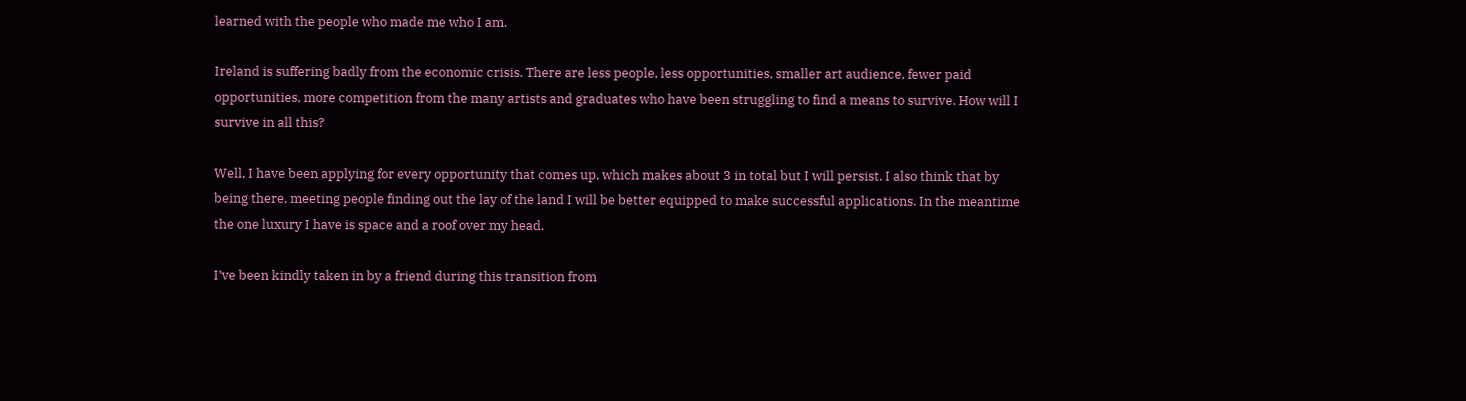learned with the people who made me who I am.

Ireland is suffering badly from the economic crisis. There are less people, less opportunities, smaller art audience, fewer paid opportunities, more competition from the many artists and graduates who have been struggling to find a means to survive. How will I survive in all this?

Well, I have been applying for every opportunity that comes up, which makes about 3 in total but I will persist. I also think that by being there, meeting people finding out the lay of the land I will be better equipped to make successful applications. In the meantime the one luxury I have is space and a roof over my head.

I’ve been kindly taken in by a friend during this transition from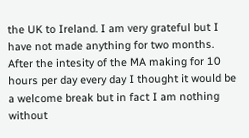the UK to Ireland. I am very grateful but I have not made anything for two months. After the intesity of the MA making for 10 hours per day every day I thought it would be a welcome break but in fact I am nothing without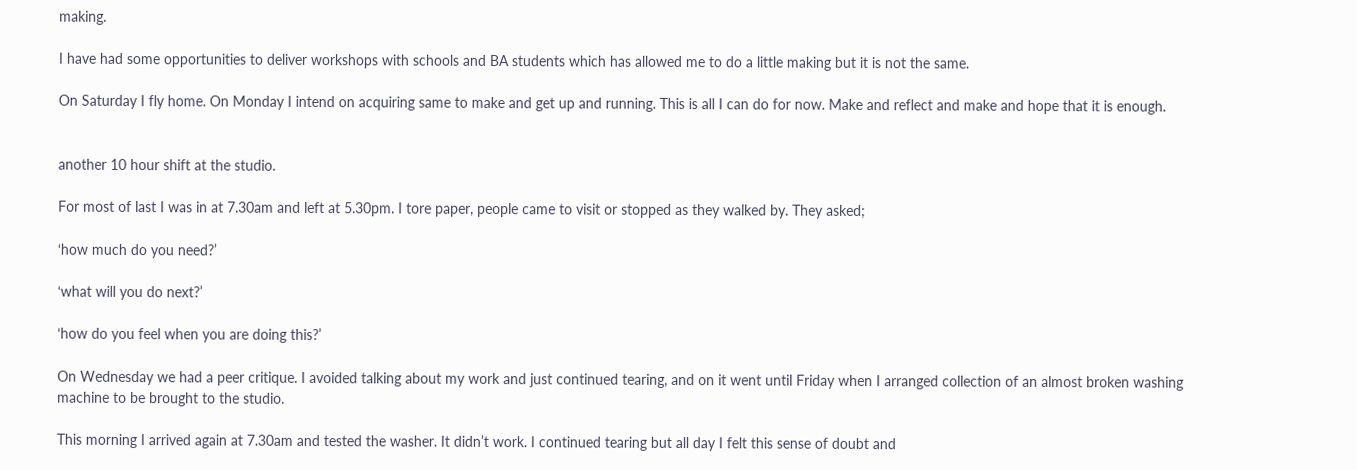making.

I have had some opportunities to deliver workshops with schools and BA students which has allowed me to do a little making but it is not the same.

On Saturday I fly home. On Monday I intend on acquiring same to make and get up and running. This is all I can do for now. Make and reflect and make and hope that it is enough.


another 10 hour shift at the studio.

For most of last I was in at 7.30am and left at 5.30pm. I tore paper, people came to visit or stopped as they walked by. They asked;

‘how much do you need?’

‘what will you do next?’

‘how do you feel when you are doing this?’

On Wednesday we had a peer critique. I avoided talking about my work and just continued tearing, and on it went until Friday when I arranged collection of an almost broken washing machine to be brought to the studio.

This morning I arrived again at 7.30am and tested the washer. It didn’t work. I continued tearing but all day I felt this sense of doubt and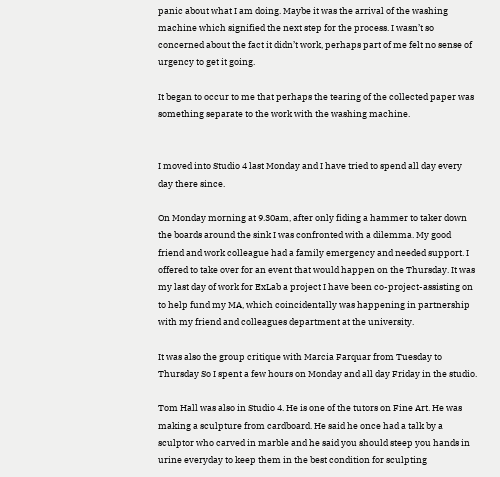panic about what I am doing. Maybe it was the arrival of the washing machine which signified the next step for the process. I wasn’t so concerned about the fact it didn’t work, perhaps part of me felt no sense of urgency to get it going.

It began to occur to me that perhaps the tearing of the collected paper was something separate to the work with the washing machine.


I moved into Studio 4 last Monday and I have tried to spend all day every day there since.

On Monday morning at 9.30am, after only fiding a hammer to taker down the boards around the sink I was confronted with a dilemma. My good friend and work colleague had a family emergency and needed support. I offered to take over for an event that would happen on the Thursday. It was my last day of work for ExLab a project I have been co-project-assisting on to help fund my MA, which coincidentally was happening in partnership with my friend and colleagues department at the university.

It was also the group critique with Marcia Farquar from Tuesday to Thursday So I spent a few hours on Monday and all day Friday in the studio.

Tom Hall was also in Studio 4. He is one of the tutors on Fine Art. He was making a sculpture from cardboard. He said he once had a talk by a sculptor who carved in marble and he said you should steep you hands in urine everyday to keep them in the best condition for sculpting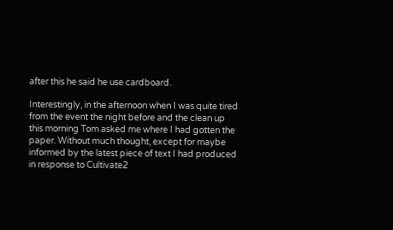after this he said he use cardboard.

Interestingly, in the afternoon when I was quite tired from the event the night before and the clean up this morning Tom asked me where I had gotten the paper. Without much thought, except for maybe informed by the latest piece of text I had produced in response to Cultivate2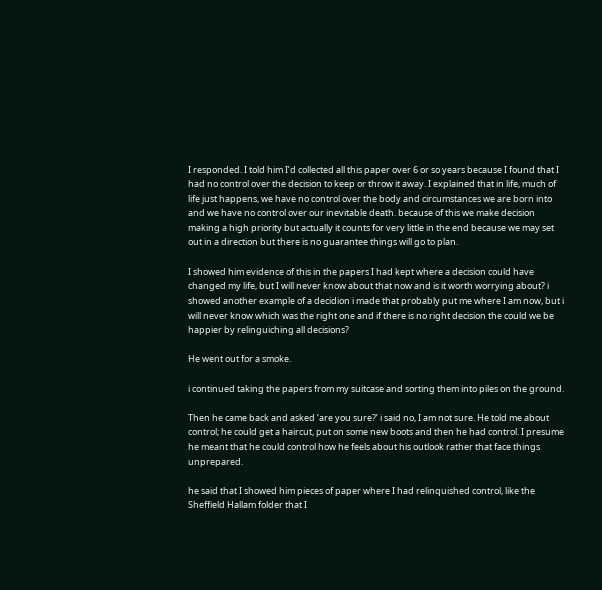I responded. I told him I’d collected all this paper over 6 or so years because I found that I had no control over the decision to keep or throw it away. I explained that in life, much of life just happens, we have no control over the body and circumstances we are born into and we have no control over our inevitable death. because of this we make decision making a high priority but actually it counts for very little in the end because we may set out in a direction but there is no guarantee things will go to plan.

I showed him evidence of this in the papers I had kept where a decision could have changed my life, but I will never know about that now and is it worth worrying about? i showed another example of a decidion i made that probably put me where I am now, but i will never know which was the right one and if there is no right decision the could we be happier by relinguiching all decisions?

He went out for a smoke.

i continued taking the papers from my suitcase and sorting them into piles on the ground.

Then he came back and asked ‘are you sure?’ i said no, I am not sure. He told me about control; he could get a haircut, put on some new boots and then he had control. I presume he meant that he could control how he feels about his outlook rather that face things unprepared.

he said that I showed him pieces of paper where I had relinquished control, like the Sheffield Hallam folder that I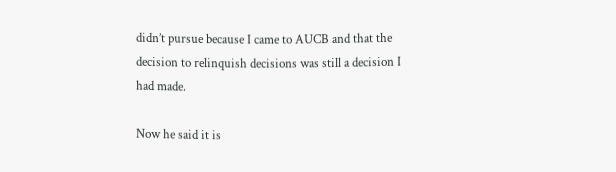didn’t pursue because I came to AUCB and that the decision to relinquish decisions was still a decision I had made.

Now he said it is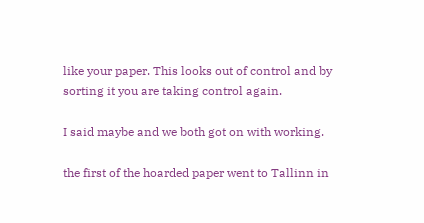like your paper. This looks out of control and by sorting it you are taking control again.

I said maybe and we both got on with working.

the first of the hoarded paper went to Tallinn in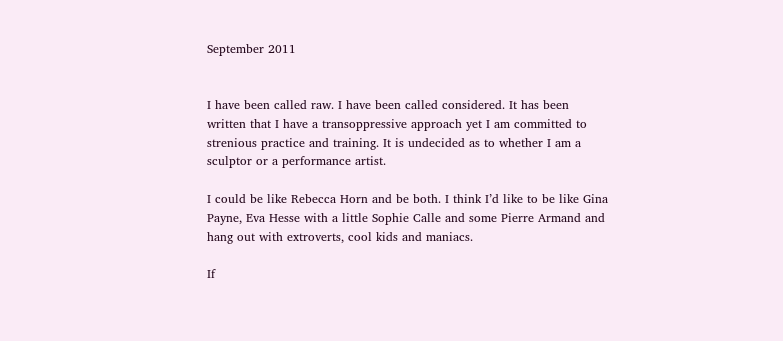September 2011


I have been called raw. I have been called considered. It has been written that I have a transoppressive approach yet I am committed to strenious practice and training. It is undecided as to whether I am a sculptor or a performance artist.

I could be like Rebecca Horn and be both. I think I’d like to be like Gina Payne, Eva Hesse with a little Sophie Calle and some Pierre Armand and hang out with extroverts, cool kids and maniacs.

If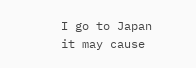I go to Japan it may cause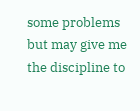some problems but may give me the discipline to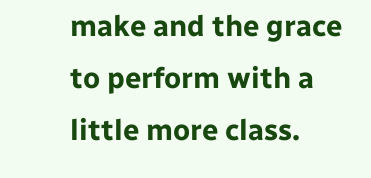make and the grace to perform with a little more class.